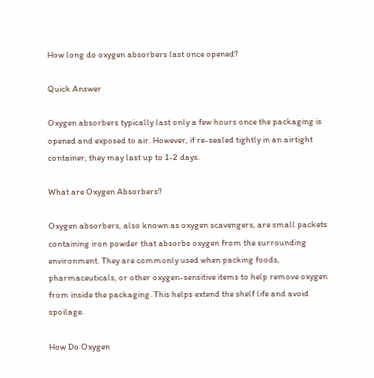How long do oxygen absorbers last once opened?

Quick Answer

Oxygen absorbers typically last only a few hours once the packaging is opened and exposed to air. However, if re-sealed tightly in an airtight container, they may last up to 1-2 days.

What are Oxygen Absorbers?

Oxygen absorbers, also known as oxygen scavengers, are small packets containing iron powder that absorbs oxygen from the surrounding environment. They are commonly used when packing foods, pharmaceuticals, or other oxygen-sensitive items to help remove oxygen from inside the packaging. This helps extend the shelf life and avoid spoilage.

How Do Oxygen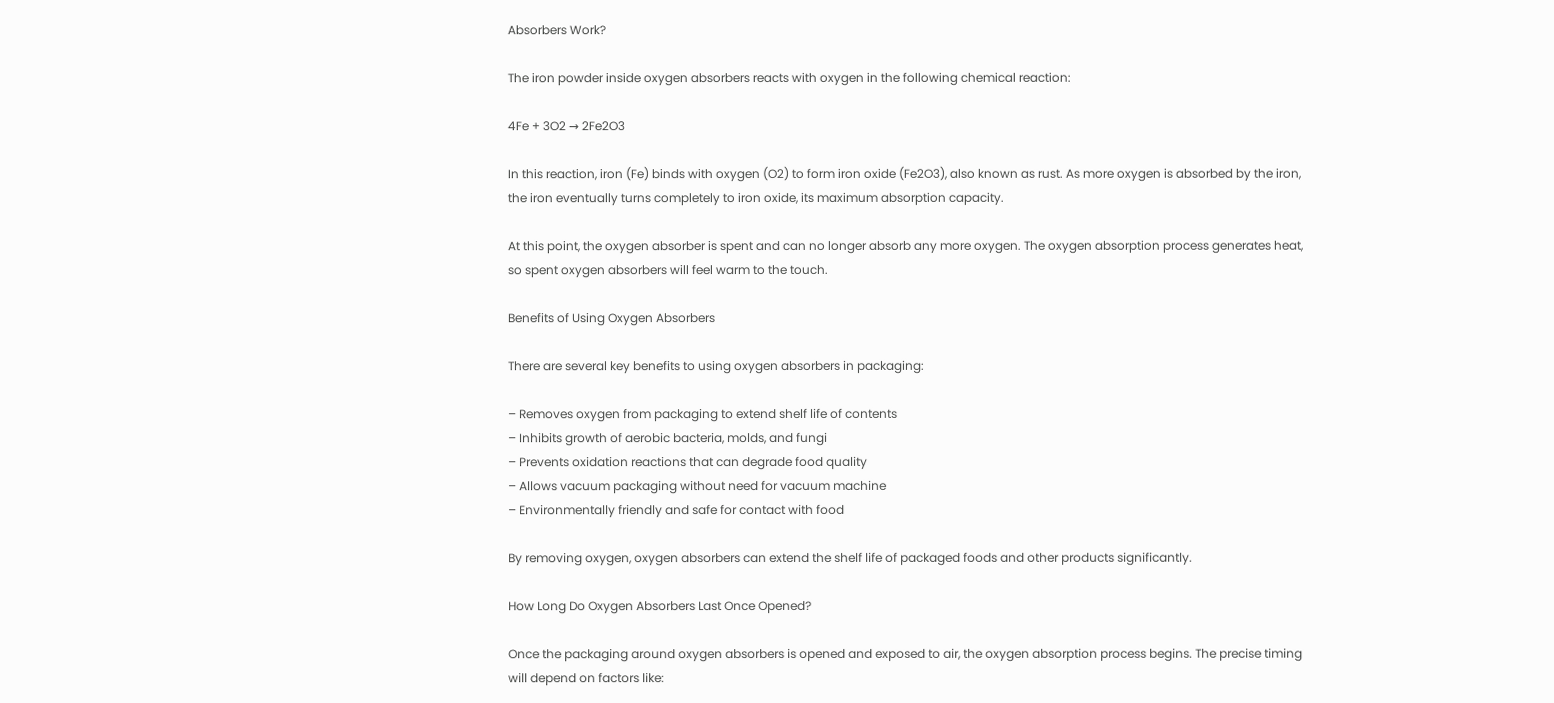Absorbers Work?

The iron powder inside oxygen absorbers reacts with oxygen in the following chemical reaction:

4Fe + 3O2 → 2Fe2O3

In this reaction, iron (Fe) binds with oxygen (O2) to form iron oxide (Fe2O3), also known as rust. As more oxygen is absorbed by the iron, the iron eventually turns completely to iron oxide, its maximum absorption capacity.

At this point, the oxygen absorber is spent and can no longer absorb any more oxygen. The oxygen absorption process generates heat, so spent oxygen absorbers will feel warm to the touch.

Benefits of Using Oxygen Absorbers

There are several key benefits to using oxygen absorbers in packaging:

– Removes oxygen from packaging to extend shelf life of contents
– Inhibits growth of aerobic bacteria, molds, and fungi
– Prevents oxidation reactions that can degrade food quality
– Allows vacuum packaging without need for vacuum machine
– Environmentally friendly and safe for contact with food

By removing oxygen, oxygen absorbers can extend the shelf life of packaged foods and other products significantly.

How Long Do Oxygen Absorbers Last Once Opened?

Once the packaging around oxygen absorbers is opened and exposed to air, the oxygen absorption process begins. The precise timing will depend on factors like: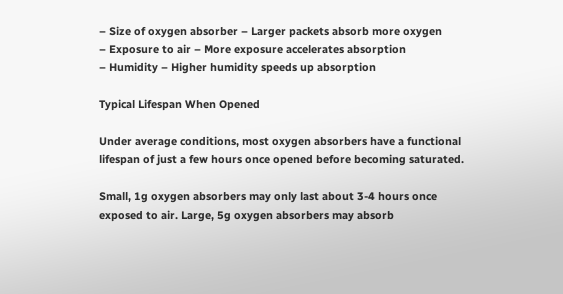– Size of oxygen absorber – Larger packets absorb more oxygen
– Exposure to air – More exposure accelerates absorption
– Humidity – Higher humidity speeds up absorption

Typical Lifespan When Opened

Under average conditions, most oxygen absorbers have a functional lifespan of just a few hours once opened before becoming saturated.

Small, 1g oxygen absorbers may only last about 3-4 hours once exposed to air. Large, 5g oxygen absorbers may absorb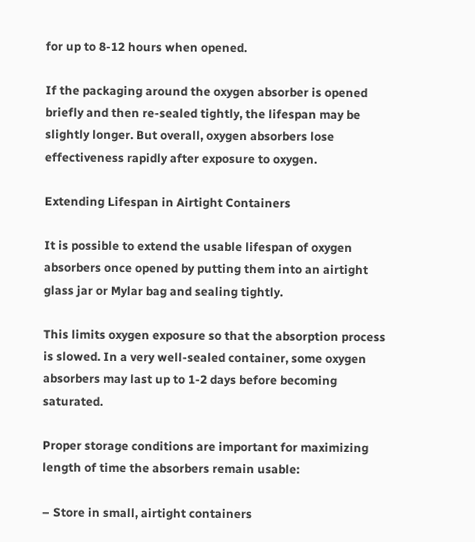for up to 8-12 hours when opened.

If the packaging around the oxygen absorber is opened briefly and then re-sealed tightly, the lifespan may be slightly longer. But overall, oxygen absorbers lose effectiveness rapidly after exposure to oxygen.

Extending Lifespan in Airtight Containers

It is possible to extend the usable lifespan of oxygen absorbers once opened by putting them into an airtight glass jar or Mylar bag and sealing tightly.

This limits oxygen exposure so that the absorption process is slowed. In a very well-sealed container, some oxygen absorbers may last up to 1-2 days before becoming saturated.

Proper storage conditions are important for maximizing length of time the absorbers remain usable:

– Store in small, airtight containers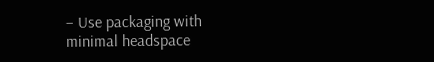– Use packaging with minimal headspace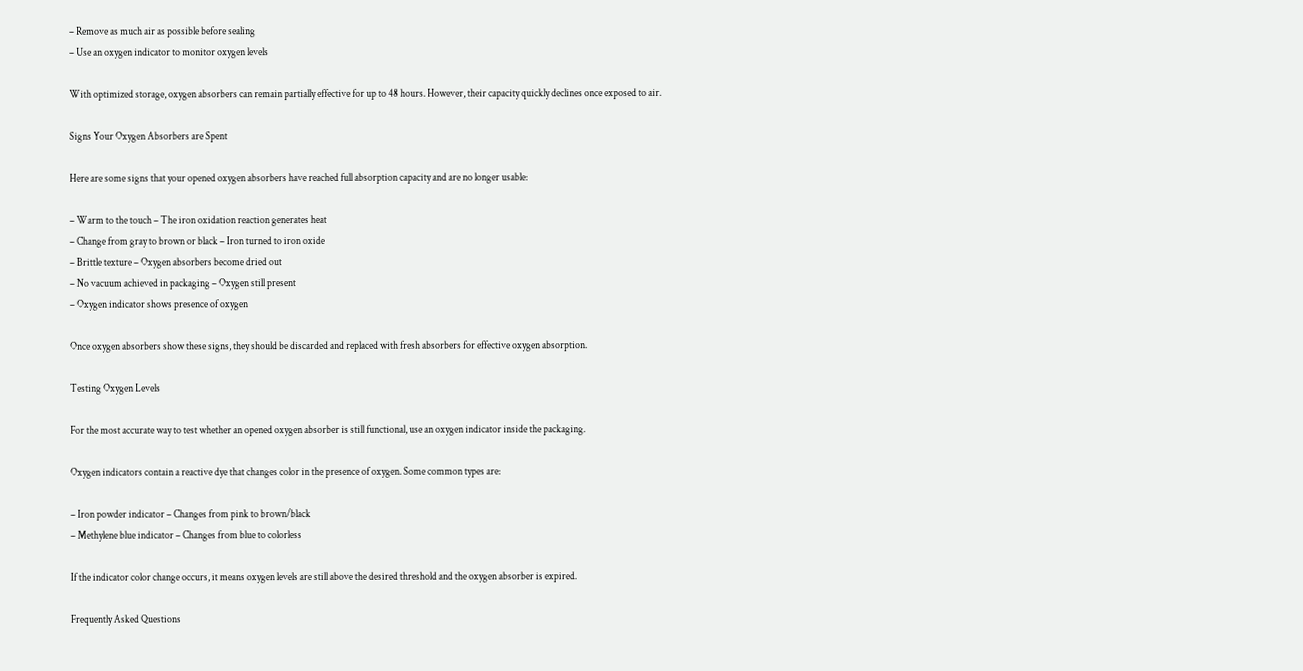– Remove as much air as possible before sealing
– Use an oxygen indicator to monitor oxygen levels

With optimized storage, oxygen absorbers can remain partially effective for up to 48 hours. However, their capacity quickly declines once exposed to air.

Signs Your Oxygen Absorbers are Spent

Here are some signs that your opened oxygen absorbers have reached full absorption capacity and are no longer usable:

– Warm to the touch – The iron oxidation reaction generates heat
– Change from gray to brown or black – Iron turned to iron oxide
– Brittle texture – Oxygen absorbers become dried out
– No vacuum achieved in packaging – Oxygen still present
– Oxygen indicator shows presence of oxygen

Once oxygen absorbers show these signs, they should be discarded and replaced with fresh absorbers for effective oxygen absorption.

Testing Oxygen Levels

For the most accurate way to test whether an opened oxygen absorber is still functional, use an oxygen indicator inside the packaging.

Oxygen indicators contain a reactive dye that changes color in the presence of oxygen. Some common types are:

– Iron powder indicator – Changes from pink to brown/black
– Methylene blue indicator – Changes from blue to colorless

If the indicator color change occurs, it means oxygen levels are still above the desired threshold and the oxygen absorber is expired.

Frequently Asked Questions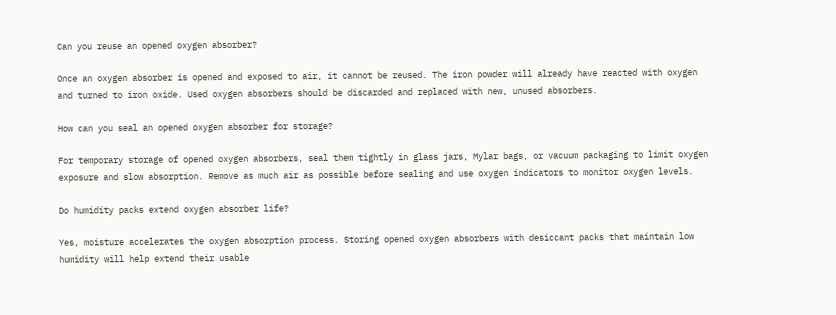Can you reuse an opened oxygen absorber?

Once an oxygen absorber is opened and exposed to air, it cannot be reused. The iron powder will already have reacted with oxygen and turned to iron oxide. Used oxygen absorbers should be discarded and replaced with new, unused absorbers.

How can you seal an opened oxygen absorber for storage?

For temporary storage of opened oxygen absorbers, seal them tightly in glass jars, Mylar bags, or vacuum packaging to limit oxygen exposure and slow absorption. Remove as much air as possible before sealing and use oxygen indicators to monitor oxygen levels.

Do humidity packs extend oxygen absorber life?

Yes, moisture accelerates the oxygen absorption process. Storing opened oxygen absorbers with desiccant packs that maintain low humidity will help extend their usable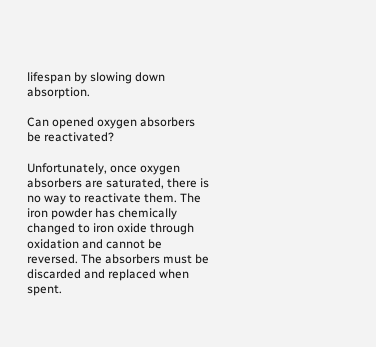lifespan by slowing down absorption.

Can opened oxygen absorbers be reactivated?

Unfortunately, once oxygen absorbers are saturated, there is no way to reactivate them. The iron powder has chemically changed to iron oxide through oxidation and cannot be reversed. The absorbers must be discarded and replaced when spent.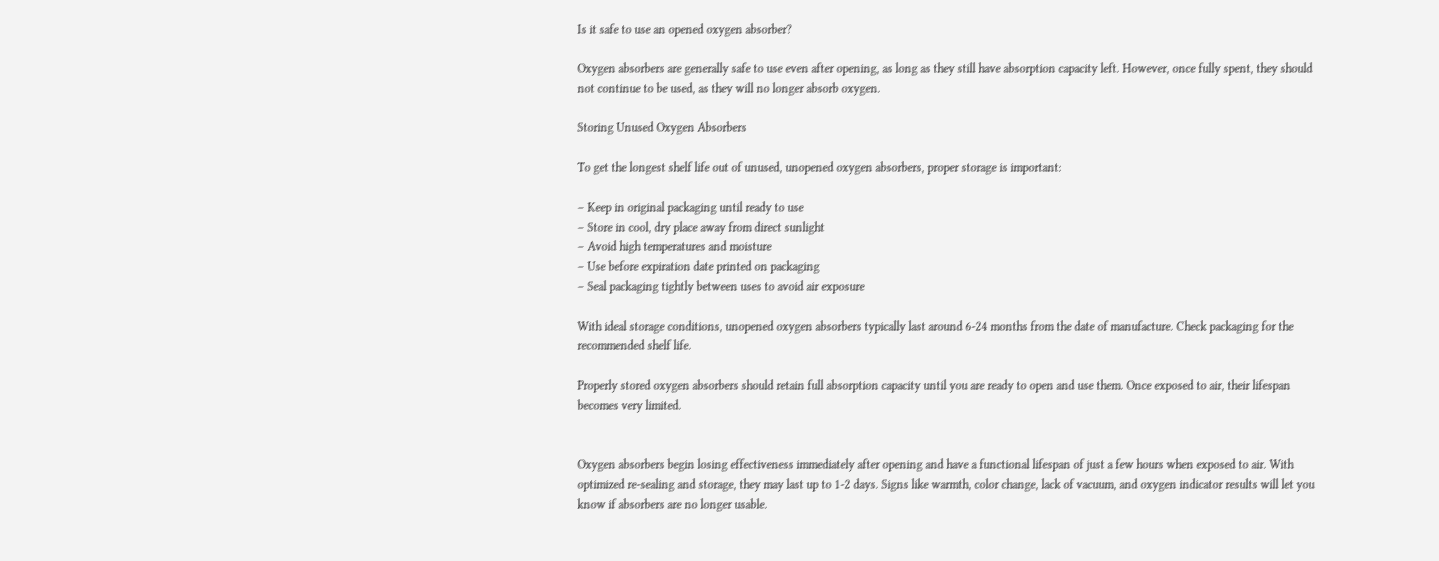Is it safe to use an opened oxygen absorber?

Oxygen absorbers are generally safe to use even after opening, as long as they still have absorption capacity left. However, once fully spent, they should not continue to be used, as they will no longer absorb oxygen.

Storing Unused Oxygen Absorbers

To get the longest shelf life out of unused, unopened oxygen absorbers, proper storage is important:

– Keep in original packaging until ready to use
– Store in cool, dry place away from direct sunlight
– Avoid high temperatures and moisture
– Use before expiration date printed on packaging
– Seal packaging tightly between uses to avoid air exposure

With ideal storage conditions, unopened oxygen absorbers typically last around 6-24 months from the date of manufacture. Check packaging for the recommended shelf life.

Properly stored oxygen absorbers should retain full absorption capacity until you are ready to open and use them. Once exposed to air, their lifespan becomes very limited.


Oxygen absorbers begin losing effectiveness immediately after opening and have a functional lifespan of just a few hours when exposed to air. With optimized re-sealing and storage, they may last up to 1-2 days. Signs like warmth, color change, lack of vacuum, and oxygen indicator results will let you know if absorbers are no longer usable.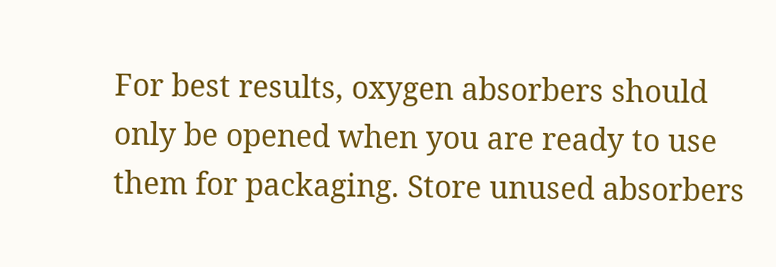For best results, oxygen absorbers should only be opened when you are ready to use them for packaging. Store unused absorbers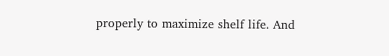properly to maximize shelf life. And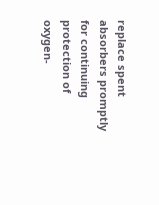replace spent absorbers promptly for continuing protection of oxygen-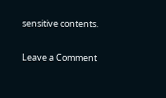sensitive contents.

Leave a Comment